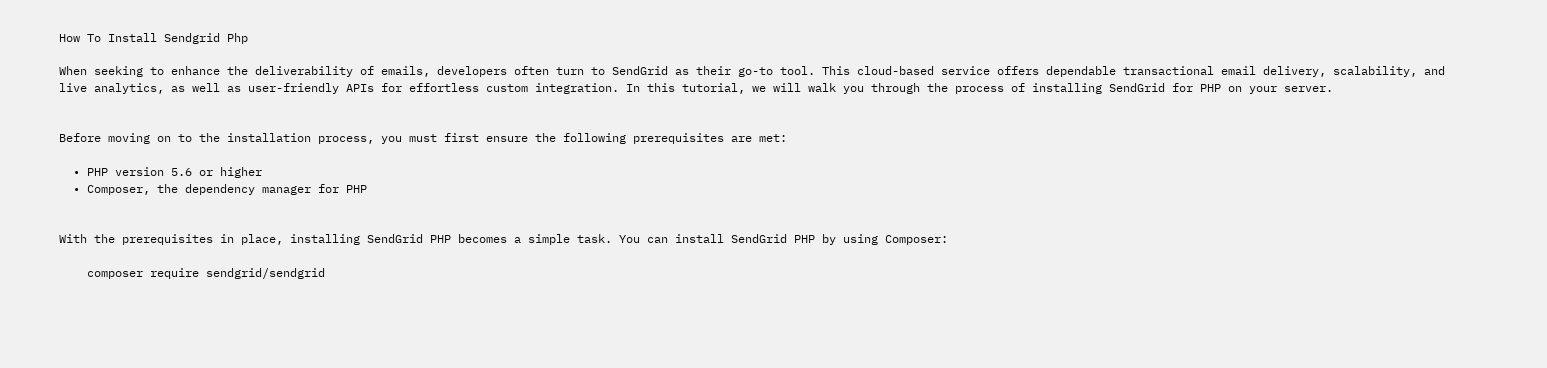How To Install Sendgrid Php

When seeking to enhance the deliverability of emails, developers often turn to SendGrid as their go-to tool. This cloud-based service offers dependable transactional email delivery, scalability, and live analytics, as well as user-friendly APIs for effortless custom integration. In this tutorial, we will walk you through the process of installing SendGrid for PHP on your server.


Before moving on to the installation process, you must first ensure the following prerequisites are met:

  • PHP version 5.6 or higher
  • Composer, the dependency manager for PHP


With the prerequisites in place, installing SendGrid PHP becomes a simple task. You can install SendGrid PHP by using Composer:

    composer require sendgrid/sendgrid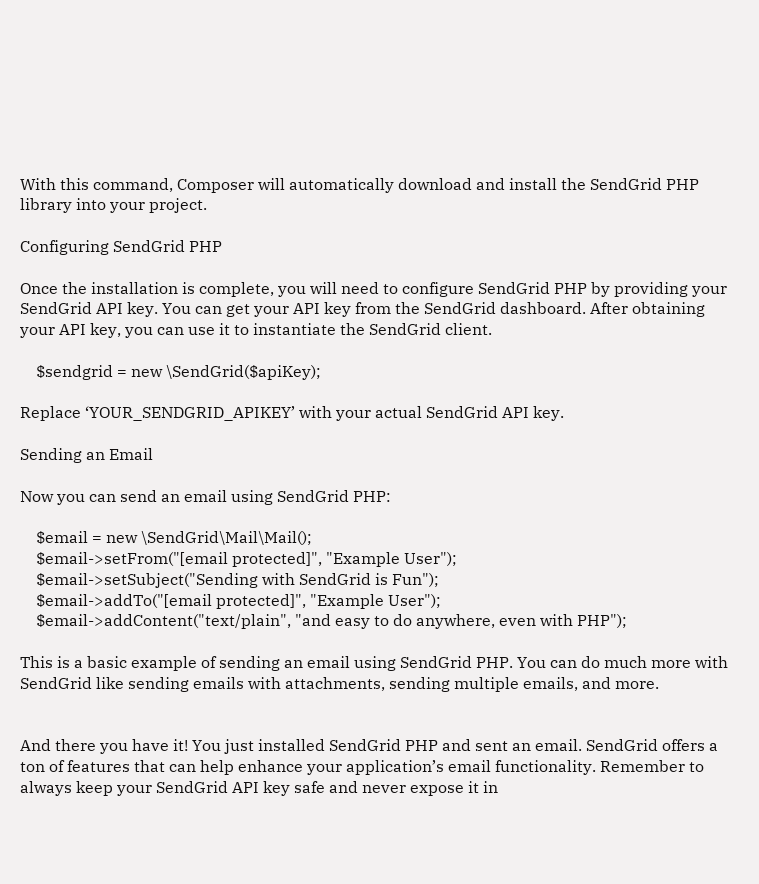With this command, Composer will automatically download and install the SendGrid PHP library into your project.

Configuring SendGrid PHP

Once the installation is complete, you will need to configure SendGrid PHP by providing your SendGrid API key. You can get your API key from the SendGrid dashboard. After obtaining your API key, you can use it to instantiate the SendGrid client.

    $sendgrid = new \SendGrid($apiKey);

Replace ‘YOUR_SENDGRID_APIKEY’ with your actual SendGrid API key.

Sending an Email

Now you can send an email using SendGrid PHP:

    $email = new \SendGrid\Mail\Mail();
    $email->setFrom("[email protected]", "Example User");
    $email->setSubject("Sending with SendGrid is Fun");
    $email->addTo("[email protected]", "Example User");
    $email->addContent("text/plain", "and easy to do anywhere, even with PHP");

This is a basic example of sending an email using SendGrid PHP. You can do much more with SendGrid like sending emails with attachments, sending multiple emails, and more.


And there you have it! You just installed SendGrid PHP and sent an email. SendGrid offers a ton of features that can help enhance your application’s email functionality. Remember to always keep your SendGrid API key safe and never expose it in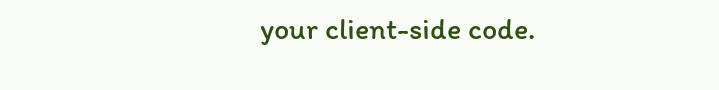your client-side code.